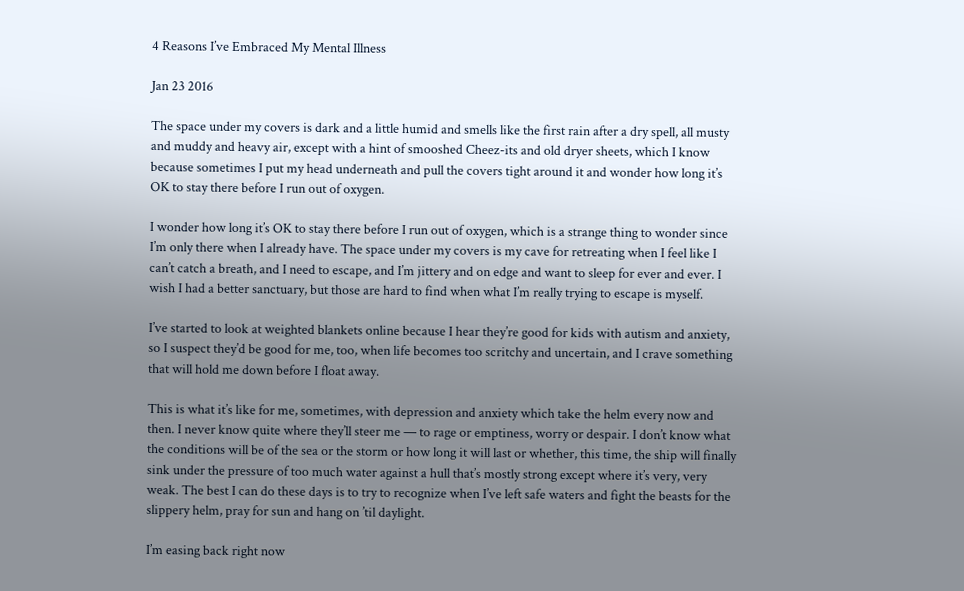4 Reasons I’ve Embraced My Mental Illness

Jan 23 2016

The space under my covers is dark and a little humid and smells like the first rain after a dry spell, all musty and muddy and heavy air, except with a hint of smooshed Cheez-its and old dryer sheets, which I know because sometimes I put my head underneath and pull the covers tight around it and wonder how long it’s OK to stay there before I run out of oxygen.

I wonder how long it’s OK to stay there before I run out of oxygen, which is a strange thing to wonder since I’m only there when I already have. The space under my covers is my cave for retreating when I feel like I can’t catch a breath, and I need to escape, and I’m jittery and on edge and want to sleep for ever and ever. I wish I had a better sanctuary, but those are hard to find when what I’m really trying to escape is myself.

I’ve started to look at weighted blankets online because I hear they’re good for kids with autism and anxiety, so I suspect they’d be good for me, too, when life becomes too scritchy and uncertain, and I crave something that will hold me down before I float away.

This is what it’s like for me, sometimes, with depression and anxiety which take the helm every now and then. I never know quite where they’ll steer me — to rage or emptiness, worry or despair. I don’t know what the conditions will be of the sea or the storm or how long it will last or whether, this time, the ship will finally sink under the pressure of too much water against a hull that’s mostly strong except where it’s very, very weak. The best I can do these days is to try to recognize when I’ve left safe waters and fight the beasts for the slippery helm, pray for sun and hang on ’til daylight.

I’m easing back right now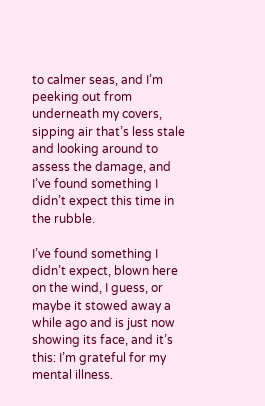to calmer seas, and I’m peeking out from underneath my covers, sipping air that’s less stale and looking around to assess the damage, and I’ve found something I didn’t expect this time in the rubble.

I’ve found something I didn’t expect, blown here on the wind, I guess, or maybe it stowed away a while ago and is just now showing its face, and it’s this: I’m grateful for my mental illness.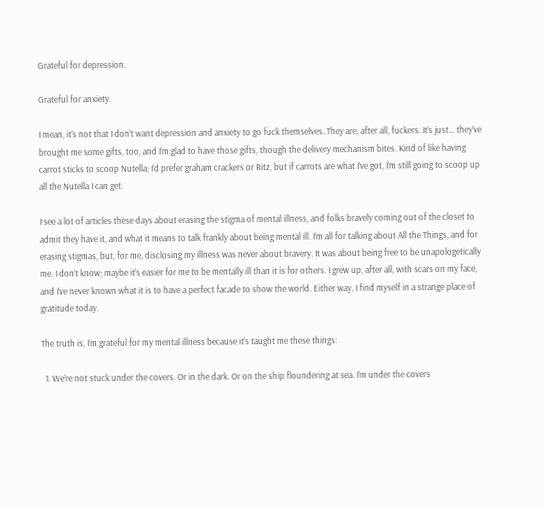Grateful for depression.

Grateful for anxiety.

I mean, it’s not that I don’t want depression and anxiety to go fuck themselves. They are, after all, fuckers. It’s just… they’ve brought me some gifts, too, and I’m glad to have those gifts, though the delivery mechanism bites. Kind of like having carrot sticks to scoop Nutella; I’d prefer graham crackers or Ritz, but if carrots are what I’ve got, I’m still going to scoop up all the Nutella I can get.

I see a lot of articles these days about erasing the stigma of mental illness, and folks bravely coming out of the closet to admit they have it, and what it means to talk frankly about being mental ill. I’m all for talking about All the Things, and for erasing stigmas, but, for me, disclosing my illness was never about bravery. It was about being free to be unapologetically me. I don’t know; maybe it’s easier for me to be mentally ill than it is for others. I grew up, after all, with scars on my face, and I’ve never known what it is to have a perfect facade to show the world. Either way, I find myself in a strange place of gratitude today.

The truth is, I’m grateful for my mental illness because it’s taught me these things:

  1. We’re not stuck under the covers. Or in the dark. Or on the ship floundering at sea. I’m under the covers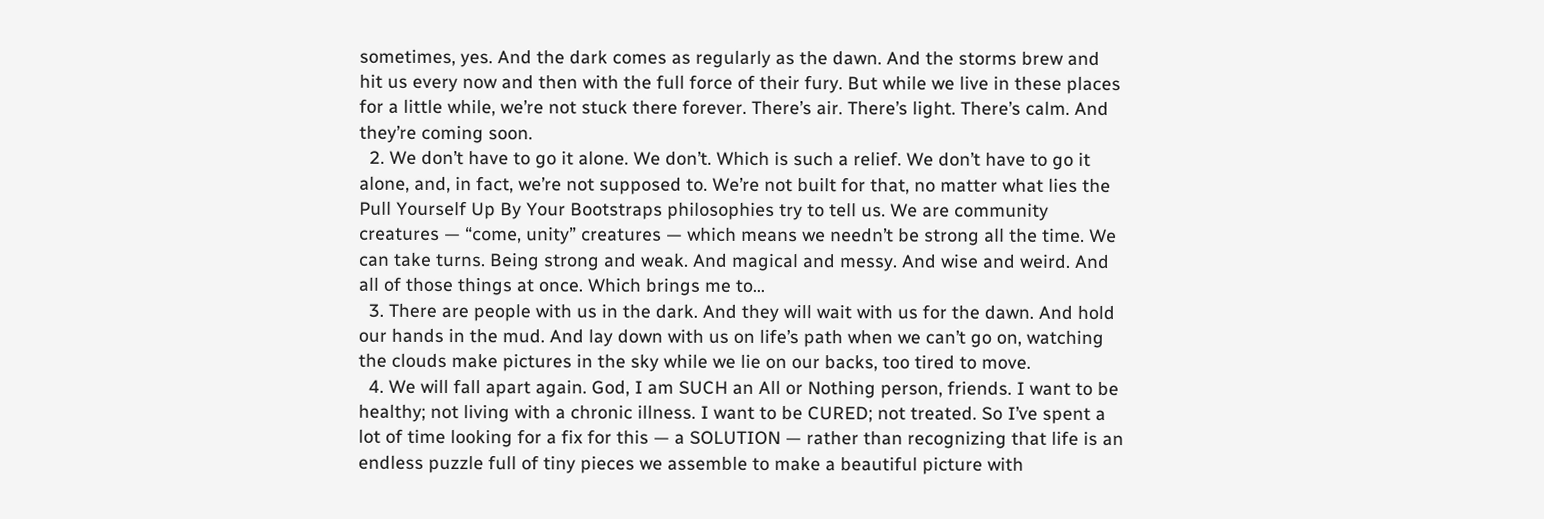sometimes, yes. And the dark comes as regularly as the dawn. And the storms brew and hit us every now and then with the full force of their fury. But while we live in these places for a little while, we’re not stuck there forever. There’s air. There’s light. There’s calm. And they’re coming soon.
  2. We don’t have to go it alone. We don’t. Which is such a relief. We don’t have to go it alone, and, in fact, we’re not supposed to. We’re not built for that, no matter what lies the Pull Yourself Up By Your Bootstraps philosophies try to tell us. We are community creatures — “come, unity” creatures — which means we needn’t be strong all the time. We can take turns. Being strong and weak. And magical and messy. And wise and weird. And all of those things at once. Which brings me to…
  3. There are people with us in the dark. And they will wait with us for the dawn. And hold our hands in the mud. And lay down with us on life’s path when we can’t go on, watching the clouds make pictures in the sky while we lie on our backs, too tired to move.
  4. We will fall apart again. God, I am SUCH an All or Nothing person, friends. I want to be healthy; not living with a chronic illness. I want to be CURED; not treated. So I’ve spent a lot of time looking for a fix for this — a SOLUTION — rather than recognizing that life is an endless puzzle full of tiny pieces we assemble to make a beautiful picture with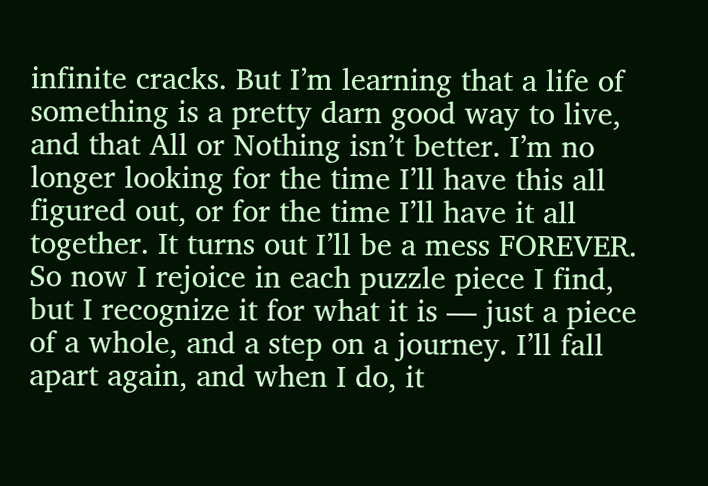infinite cracks. But I’m learning that a life of something is a pretty darn good way to live, and that All or Nothing isn’t better. I’m no longer looking for the time I’ll have this all figured out, or for the time I’ll have it all together. It turns out I’ll be a mess FOREVER. So now I rejoice in each puzzle piece I find, but I recognize it for what it is — just a piece of a whole, and a step on a journey. I’ll fall apart again, and when I do, it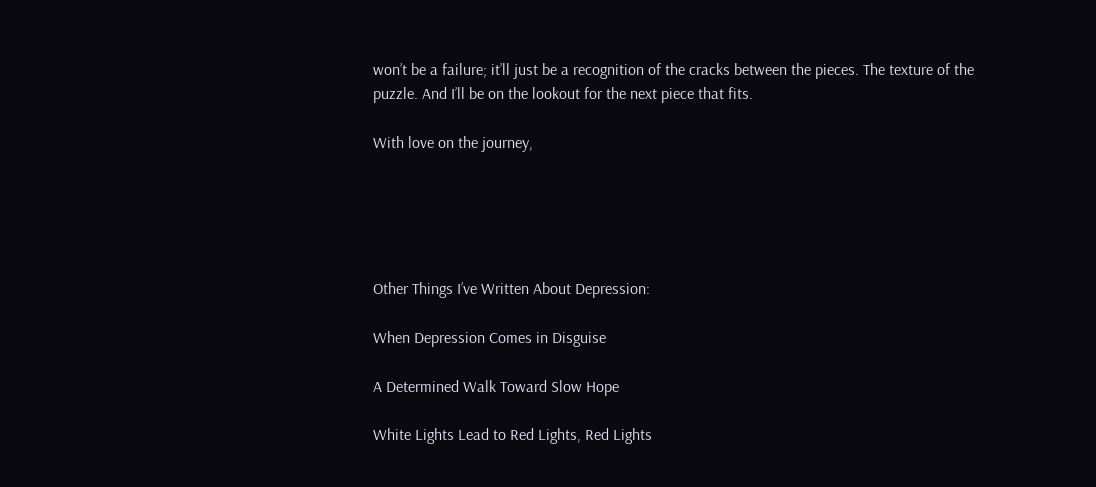won’t be a failure; it’ll just be a recognition of the cracks between the pieces. The texture of the puzzle. And I’ll be on the lookout for the next piece that fits.

With love on the journey,





Other Things I’ve Written About Depression:

When Depression Comes in Disguise

A Determined Walk Toward Slow Hope

White Lights Lead to Red Lights, Red Lights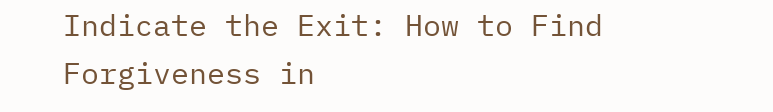Indicate the Exit: How to Find Forgiveness in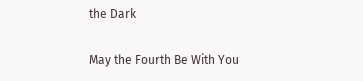the Dark

May the Fourth Be With You